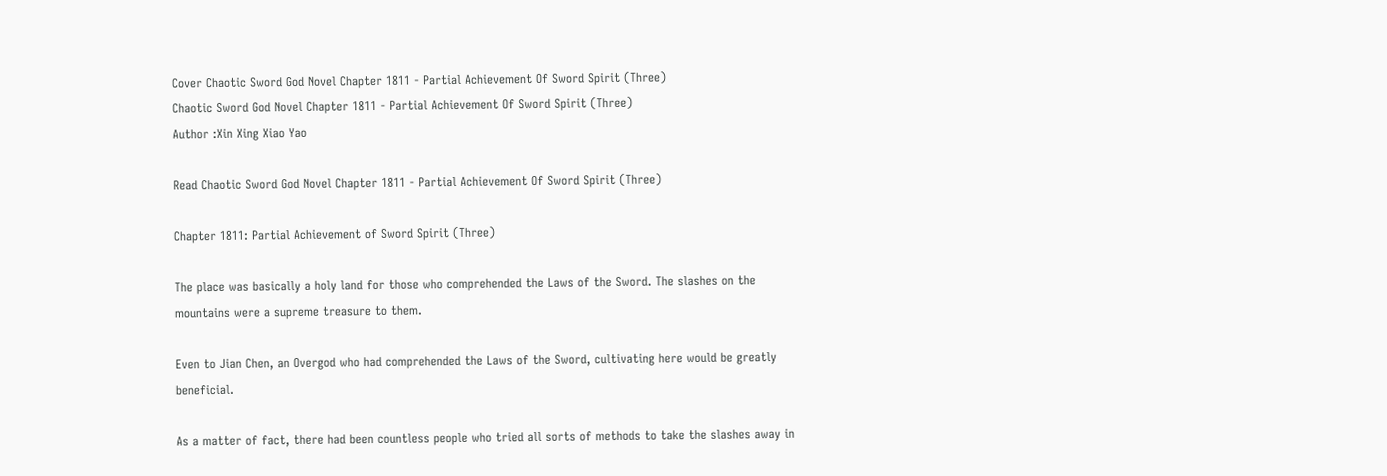Cover Chaotic Sword God Novel Chapter 1811 - Partial Achievement Of Sword Spirit (Three)
Chaotic Sword God Novel Chapter 1811 - Partial Achievement Of Sword Spirit (Three)
Author :Xin Xing Xiao Yao

Read Chaotic Sword God Novel Chapter 1811 - Partial Achievement Of Sword Spirit (Three)

Chapter 1811: Partial Achievement of Sword Spirit (Three)

The place was basically a holy land for those who comprehended the Laws of the Sword. The slashes on the mountains were a supreme treasure to them.

Even to Jian Chen, an Overgod who had comprehended the Laws of the Sword, cultivating here would be greatly beneficial.

As a matter of fact, there had been countless people who tried all sorts of methods to take the slashes away in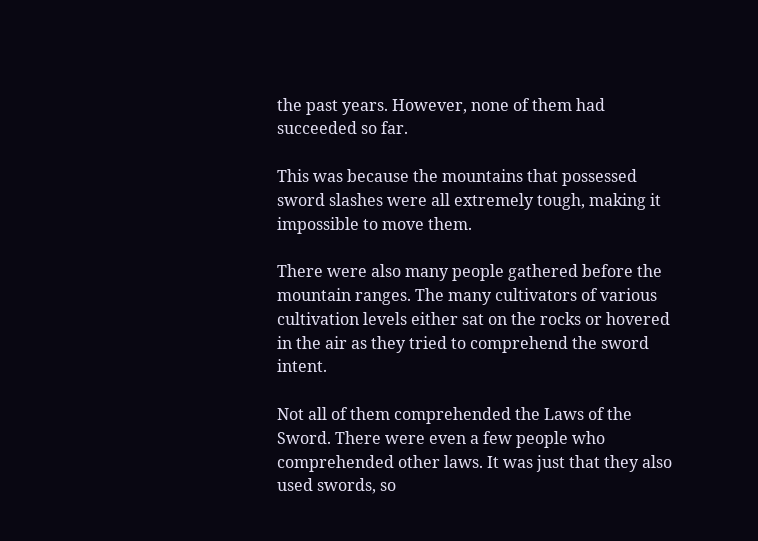the past years. However, none of them had succeeded so far.

This was because the mountains that possessed sword slashes were all extremely tough, making it impossible to move them.

There were also many people gathered before the mountain ranges. The many cultivators of various cultivation levels either sat on the rocks or hovered in the air as they tried to comprehend the sword intent.

Not all of them comprehended the Laws of the Sword. There were even a few people who comprehended other laws. It was just that they also used swords, so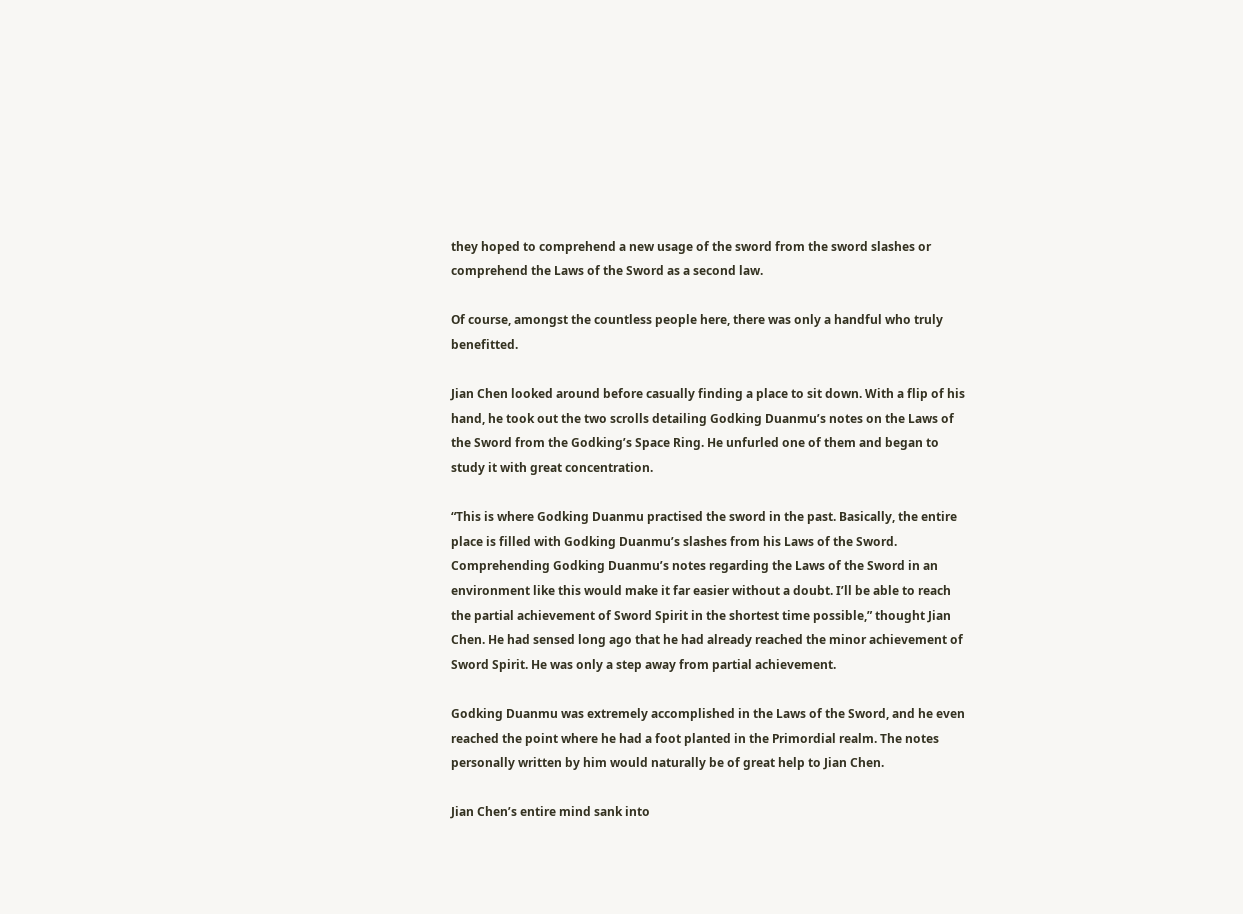they hoped to comprehend a new usage of the sword from the sword slashes or comprehend the Laws of the Sword as a second law.

Of course, amongst the countless people here, there was only a handful who truly benefitted.

Jian Chen looked around before casually finding a place to sit down. With a flip of his hand, he took out the two scrolls detailing Godking Duanmu’s notes on the Laws of the Sword from the Godking’s Space Ring. He unfurled one of them and began to study it with great concentration.

“This is where Godking Duanmu practised the sword in the past. Basically, the entire place is filled with Godking Duanmu’s slashes from his Laws of the Sword. Comprehending Godking Duanmu’s notes regarding the Laws of the Sword in an environment like this would make it far easier without a doubt. I’ll be able to reach the partial achievement of Sword Spirit in the shortest time possible,” thought Jian Chen. He had sensed long ago that he had already reached the minor achievement of Sword Spirit. He was only a step away from partial achievement.

Godking Duanmu was extremely accomplished in the Laws of the Sword, and he even reached the point where he had a foot planted in the Primordial realm. The notes personally written by him would naturally be of great help to Jian Chen.

Jian Chen’s entire mind sank into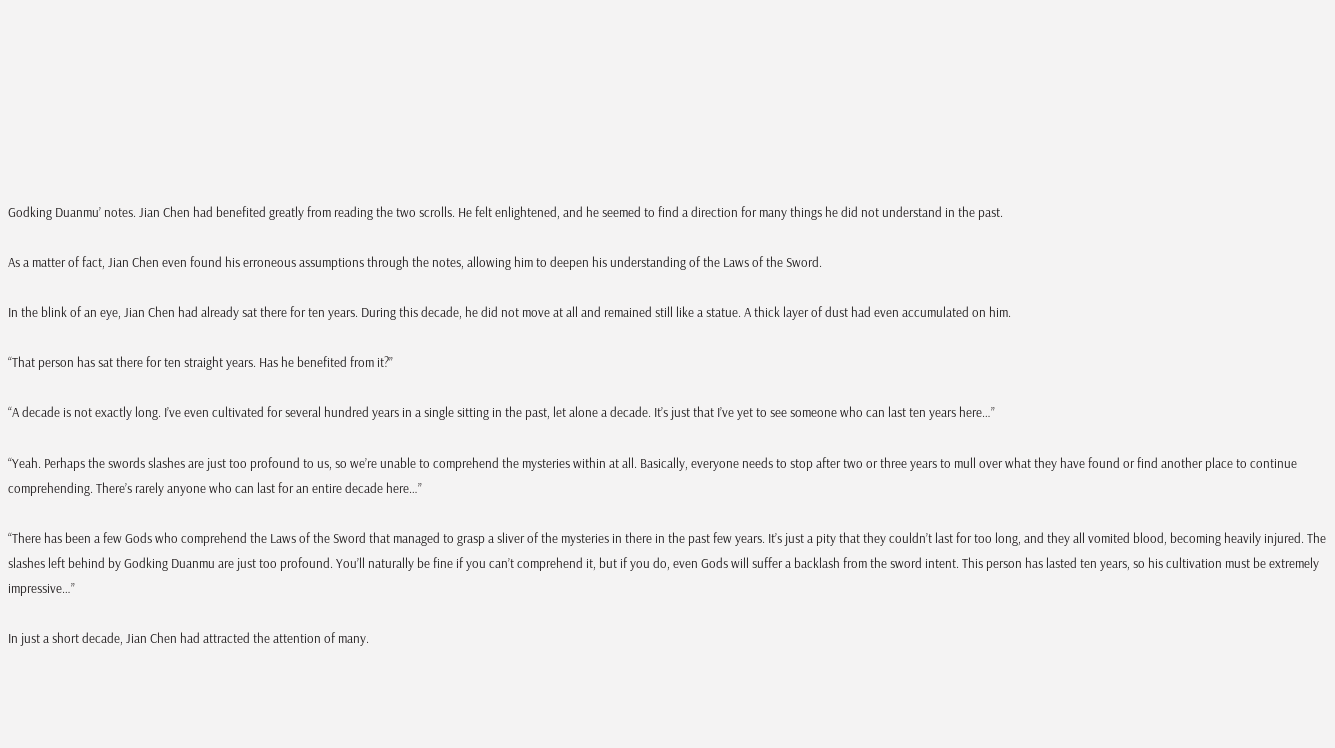Godking Duanmu’ notes. Jian Chen had benefited greatly from reading the two scrolls. He felt enlightened, and he seemed to find a direction for many things he did not understand in the past.

As a matter of fact, Jian Chen even found his erroneous assumptions through the notes, allowing him to deepen his understanding of the Laws of the Sword.

In the blink of an eye, Jian Chen had already sat there for ten years. During this decade, he did not move at all and remained still like a statue. A thick layer of dust had even accumulated on him.

“That person has sat there for ten straight years. Has he benefited from it?”

“A decade is not exactly long. I’ve even cultivated for several hundred years in a single sitting in the past, let alone a decade. It’s just that I’ve yet to see someone who can last ten years here…”

“Yeah. Perhaps the swords slashes are just too profound to us, so we’re unable to comprehend the mysteries within at all. Basically, everyone needs to stop after two or three years to mull over what they have found or find another place to continue comprehending. There’s rarely anyone who can last for an entire decade here…”

“There has been a few Gods who comprehend the Laws of the Sword that managed to grasp a sliver of the mysteries in there in the past few years. It’s just a pity that they couldn’t last for too long, and they all vomited blood, becoming heavily injured. The slashes left behind by Godking Duanmu are just too profound. You’ll naturally be fine if you can’t comprehend it, but if you do, even Gods will suffer a backlash from the sword intent. This person has lasted ten years, so his cultivation must be extremely impressive…”

In just a short decade, Jian Chen had attracted the attention of many.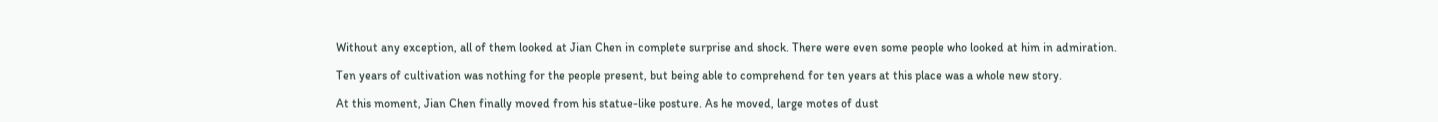Without any exception, all of them looked at Jian Chen in complete surprise and shock. There were even some people who looked at him in admiration.

Ten years of cultivation was nothing for the people present, but being able to comprehend for ten years at this place was a whole new story.

At this moment, Jian Chen finally moved from his statue-like posture. As he moved, large motes of dust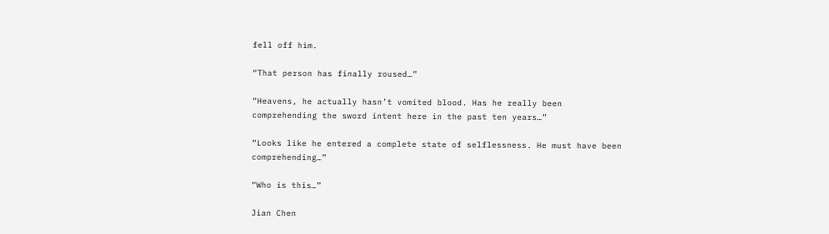fell off him.

“That person has finally roused…”

“Heavens, he actually hasn’t vomited blood. Has he really been comprehending the sword intent here in the past ten years…”

“Looks like he entered a complete state of selflessness. He must have been comprehending…”

“Who is this…”

Jian Chen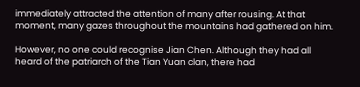immediately attracted the attention of many after rousing. At that moment, many gazes throughout the mountains had gathered on him.

However, no one could recognise Jian Chen. Although they had all heard of the patriarch of the Tian Yuan clan, there had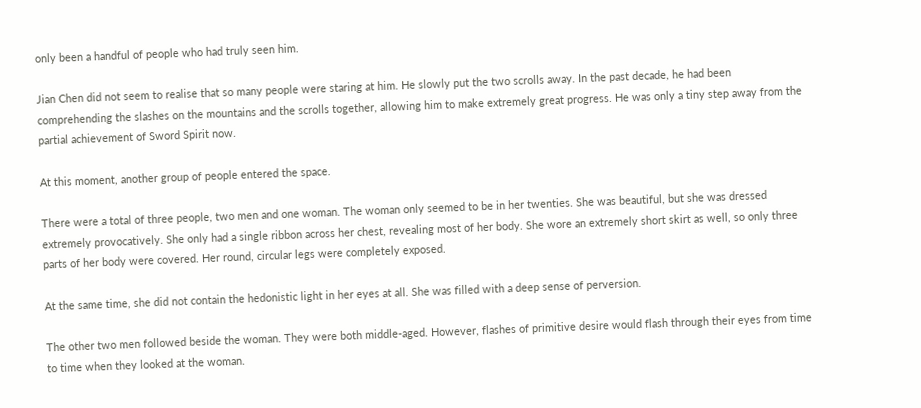only been a handful of people who had truly seen him.

Jian Chen did not seem to realise that so many people were staring at him. He slowly put the two scrolls away. In the past decade, he had been comprehending the slashes on the mountains and the scrolls together, allowing him to make extremely great progress. He was only a tiny step away from the partial achievement of Sword Spirit now.

At this moment, another group of people entered the space.

There were a total of three people, two men and one woman. The woman only seemed to be in her twenties. She was beautiful, but she was dressed extremely provocatively. She only had a single ribbon across her chest, revealing most of her body. She wore an extremely short skirt as well, so only three parts of her body were covered. Her round, circular legs were completely exposed.

At the same time, she did not contain the hedonistic light in her eyes at all. She was filled with a deep sense of perversion.

The other two men followed beside the woman. They were both middle-aged. However, flashes of primitive desire would flash through their eyes from time to time when they looked at the woman.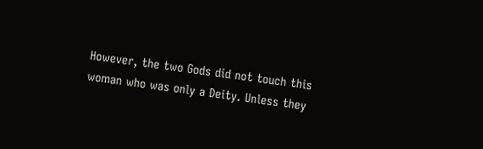However, the two Gods did not touch this woman who was only a Deity. Unless they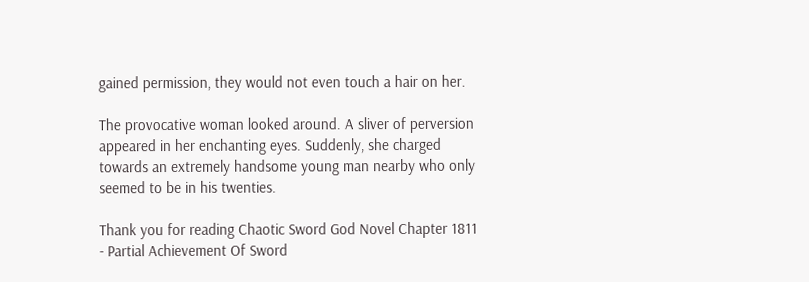gained permission, they would not even touch a hair on her.

The provocative woman looked around. A sliver of perversion appeared in her enchanting eyes. Suddenly, she charged towards an extremely handsome young man nearby who only seemed to be in his twenties.

Thank you for reading Chaotic Sword God Novel Chapter 1811 - Partial Achievement Of Sword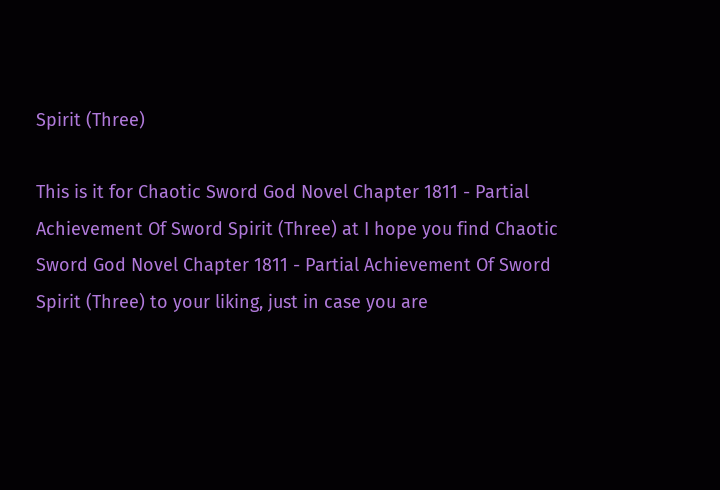Spirit (Three)

This is it for Chaotic Sword God Novel Chapter 1811 - Partial Achievement Of Sword Spirit (Three) at I hope you find Chaotic Sword God Novel Chapter 1811 - Partial Achievement Of Sword Spirit (Three) to your liking, just in case you are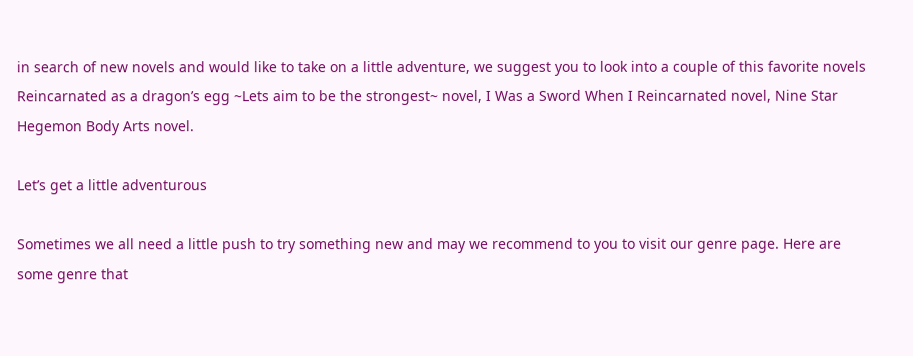in search of new novels and would like to take on a little adventure, we suggest you to look into a couple of this favorite novels Reincarnated as a dragon’s egg ~Lets aim to be the strongest~ novel, I Was a Sword When I Reincarnated novel, Nine Star Hegemon Body Arts novel.

Let’s get a little adventurous

Sometimes we all need a little push to try something new and may we recommend to you to visit our genre page. Here are some genre that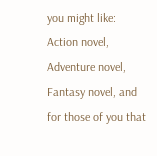you might like: Action novel, Adventure novel, Fantasy novel, and for those of you that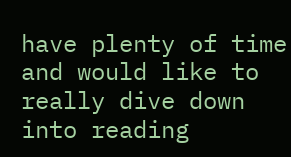have plenty of time and would like to really dive down into reading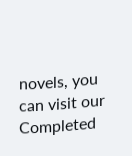novels, you can visit our Completed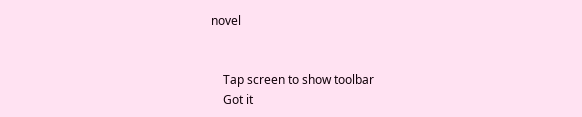novel


    Tap screen to show toolbar
    Got it